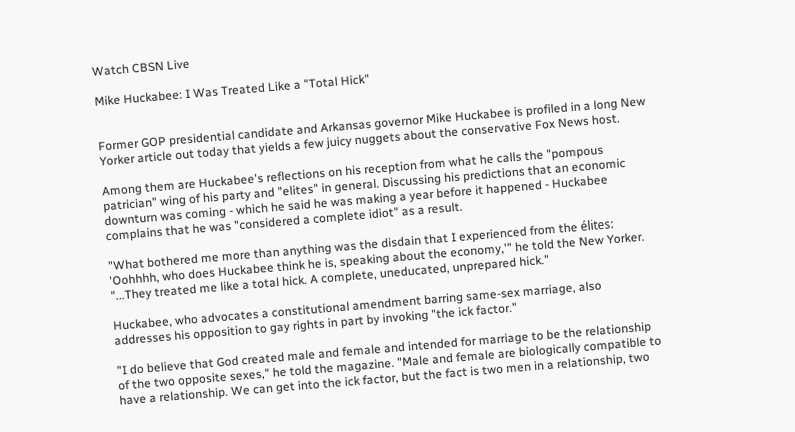Watch CBSN Live

Mike Huckabee: I Was Treated Like a "Total Hick"


Former GOP presidential candidate and Arkansas governor Mike Huckabee is profiled in a long New Yorker article out today that yields a few juicy nuggets about the conservative Fox News host.

Among them are Huckabee's reflections on his reception from what he calls the "pompous patrician" wing of his party and "elites" in general. Discussing his predictions that an economic downturn was coming - which he said he was making a year before it happened - Huckabee complains that he was "considered a complete idiot" as a result.

"What bothered me more than anything was the disdain that I experienced from the élites: 'Oohhhh, who does Huckabee think he is, speaking about the economy,'" he told the New Yorker. "...They treated me like a total hick. A complete, uneducated, unprepared hick."

Huckabee, who advocates a constitutional amendment barring same-sex marriage, also addresses his opposition to gay rights in part by invoking "the ick factor."

"I do believe that God created male and female and intended for marriage to be the relationship of the two opposite sexes," he told the magazine. "Male and female are biologically compatible to have a relationship. We can get into the ick factor, but the fact is two men in a relationship, two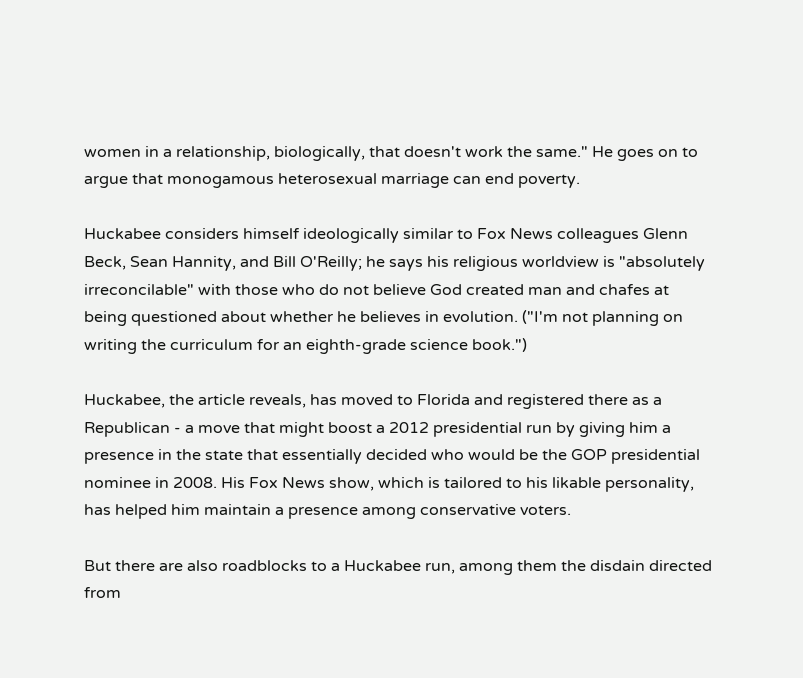women in a relationship, biologically, that doesn't work the same." He goes on to argue that monogamous heterosexual marriage can end poverty.

Huckabee considers himself ideologically similar to Fox News colleagues Glenn Beck, Sean Hannity, and Bill O'Reilly; he says his religious worldview is "absolutely irreconcilable" with those who do not believe God created man and chafes at being questioned about whether he believes in evolution. ("I'm not planning on writing the curriculum for an eighth-grade science book.")

Huckabee, the article reveals, has moved to Florida and registered there as a Republican - a move that might boost a 2012 presidential run by giving him a presence in the state that essentially decided who would be the GOP presidential nominee in 2008. His Fox News show, which is tailored to his likable personality, has helped him maintain a presence among conservative voters.

But there are also roadblocks to a Huckabee run, among them the disdain directed from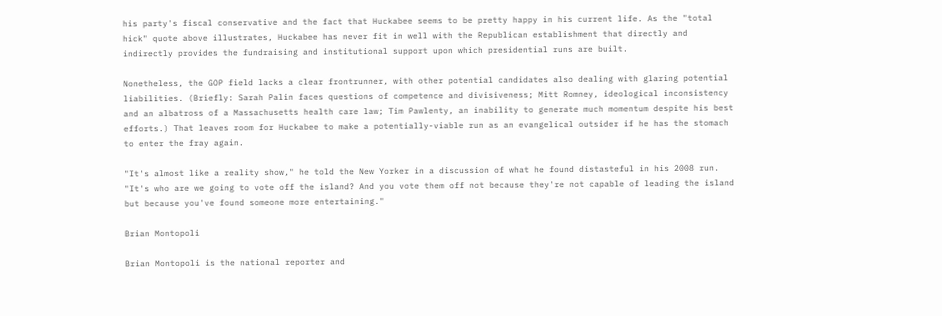his party's fiscal conservative and the fact that Huckabee seems to be pretty happy in his current life. As the "total hick" quote above illustrates, Huckabee has never fit in well with the Republican establishment that directly and indirectly provides the fundraising and institutional support upon which presidential runs are built.

Nonetheless, the GOP field lacks a clear frontrunner, with other potential candidates also dealing with glaring potential liabilities. (Briefly: Sarah Palin faces questions of competence and divisiveness; Mitt Romney, ideological inconsistency and an albatross of a Massachusetts health care law; Tim Pawlenty, an inability to generate much momentum despite his best efforts.) That leaves room for Huckabee to make a potentially-viable run as an evangelical outsider if he has the stomach to enter the fray again.

"It's almost like a reality show," he told the New Yorker in a discussion of what he found distasteful in his 2008 run. "It's who are we going to vote off the island? And you vote them off not because they're not capable of leading the island but because you've found someone more entertaining."

Brian Montopoli

Brian Montopoli is the national reporter and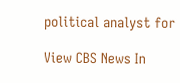political analyst for

View CBS News In